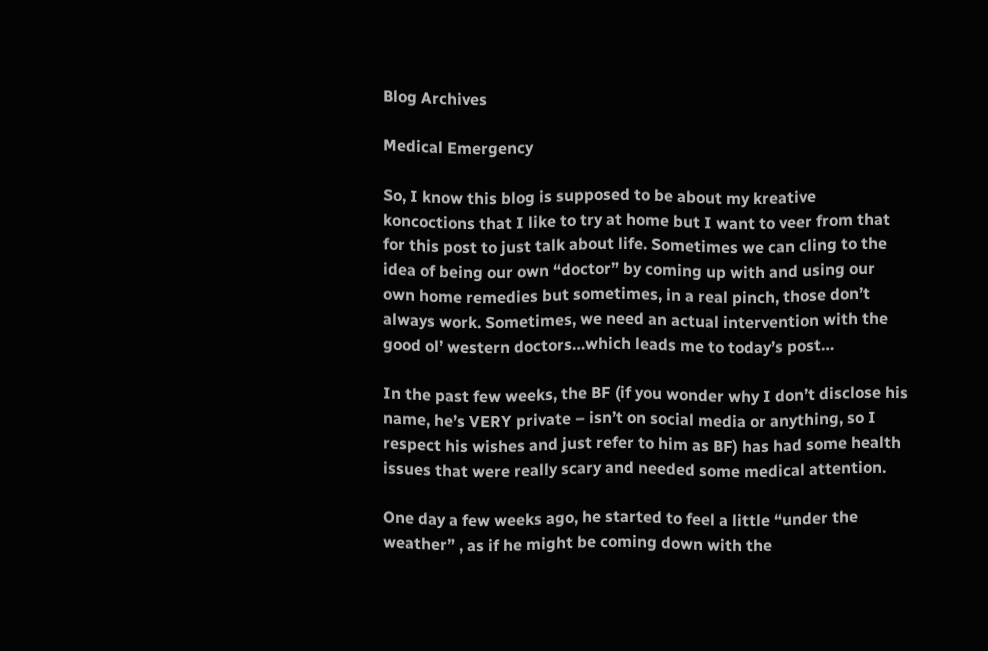Blog Archives

Medical Emergency

So, I know this blog is supposed to be about my kreative koncoctions that I like to try at home but I want to veer from that for this post to just talk about life. Sometimes we can cling to the idea of being our own “doctor” by coming up with and using our own home remedies but sometimes, in a real pinch, those don’t always work. Sometimes, we need an actual intervention with the good ol’ western doctors…which leads me to today’s post…

In the past few weeks, the BF (if you wonder why I don’t disclose his name, he’s VERY private – isn’t on social media or anything, so I respect his wishes and just refer to him as BF) has had some health issues that were really scary and needed some medical attention.

One day a few weeks ago, he started to feel a little “under the weather” , as if he might be coming down with the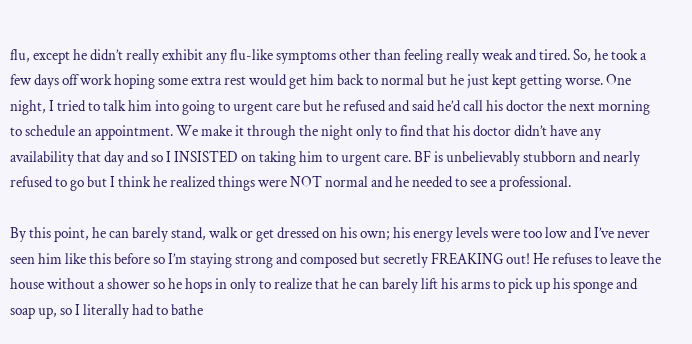flu, except he didn’t really exhibit any flu-like symptoms other than feeling really weak and tired. So, he took a few days off work hoping some extra rest would get him back to normal but he just kept getting worse. One night, I tried to talk him into going to urgent care but he refused and said he’d call his doctor the next morning to schedule an appointment. We make it through the night only to find that his doctor didn’t have any availability that day and so I INSISTED on taking him to urgent care. BF is unbelievably stubborn and nearly refused to go but I think he realized things were NOT normal and he needed to see a professional.

By this point, he can barely stand, walk or get dressed on his own; his energy levels were too low and I’ve never seen him like this before so I’m staying strong and composed but secretly FREAKING out! He refuses to leave the house without a shower so he hops in only to realize that he can barely lift his arms to pick up his sponge and soap up, so I literally had to bathe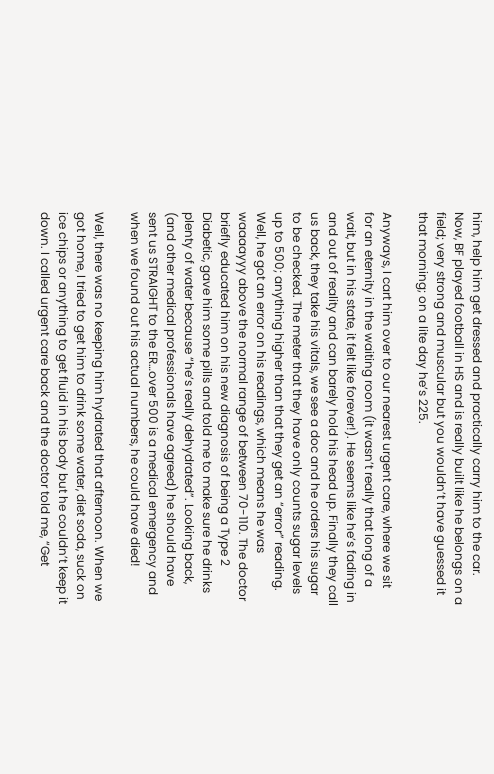him, help him get dressed and practically carry him to the car. Now, BF played football in HS and is really built like he belongs on a field; very strong and muscular but you wouldn’t have guessed it that morning; on a lite day he’s 225.

Anyways, I cart him over to our nearest urgent care, where we sit for an eternity in the waiting room (it wasn’t really that long of a wait, but in his state, it felt like forever!). He seems like he’s fading in and out of reality and can barely hold his head up. Finally they call us back, they take his vitals, we see a doc and he orders his sugar to be checked. The meter that they have only counts sugar levels up to 500; anything higher than that they get an “error” reading. Well, he got an error on his readings, which means he was waaaayyy above the normal range of between 70-110. The doctor briefly educated him on his new diagnosis of being a Type 2 Diabetic, gave him some pills and told me to make sure he drinks plenty of water because “he’s really dehydrated”. Looking back, (and other medical professionals have agreed) he should have sent us STRAIGHT to the ER…over 500 is a medical emergency and when we found out his actual numbers, he could have died!

Well, there was no keeping him hydrated that afternoon. When we got home, I tried to get him to drink some water, diet soda, suck on ice chips or anything to get fluid in his body but he couldn’t keep it down. I called urgent care back and the doctor told me, “Get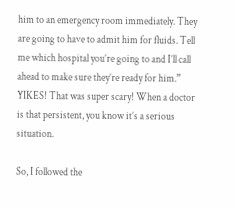him to an emergency room immediately. They are going to have to admit him for fluids. Tell me which hospital you’re going to and I’ll call ahead to make sure they’re ready for him.” YIKES! That was super scary! When a doctor is that persistent, you know it’s a serious situation.

So, I followed the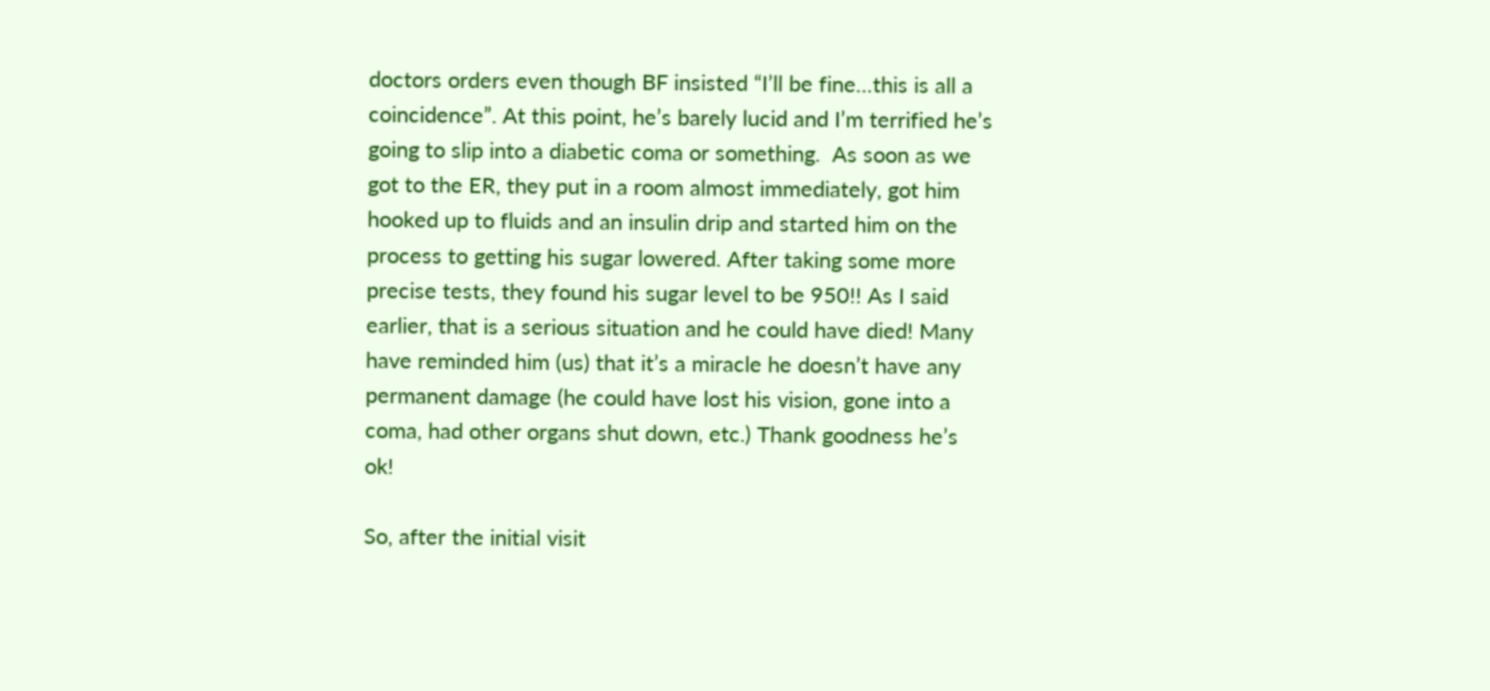doctors orders even though BF insisted “I’ll be fine…this is all a coincidence”. At this point, he’s barely lucid and I’m terrified he’s going to slip into a diabetic coma or something.  As soon as we got to the ER, they put in a room almost immediately, got him hooked up to fluids and an insulin drip and started him on the process to getting his sugar lowered. After taking some more precise tests, they found his sugar level to be 950!! As I said earlier, that is a serious situation and he could have died! Many have reminded him (us) that it’s a miracle he doesn’t have any permanent damage (he could have lost his vision, gone into a coma, had other organs shut down, etc.) Thank goodness he’s ok!

So, after the initial visit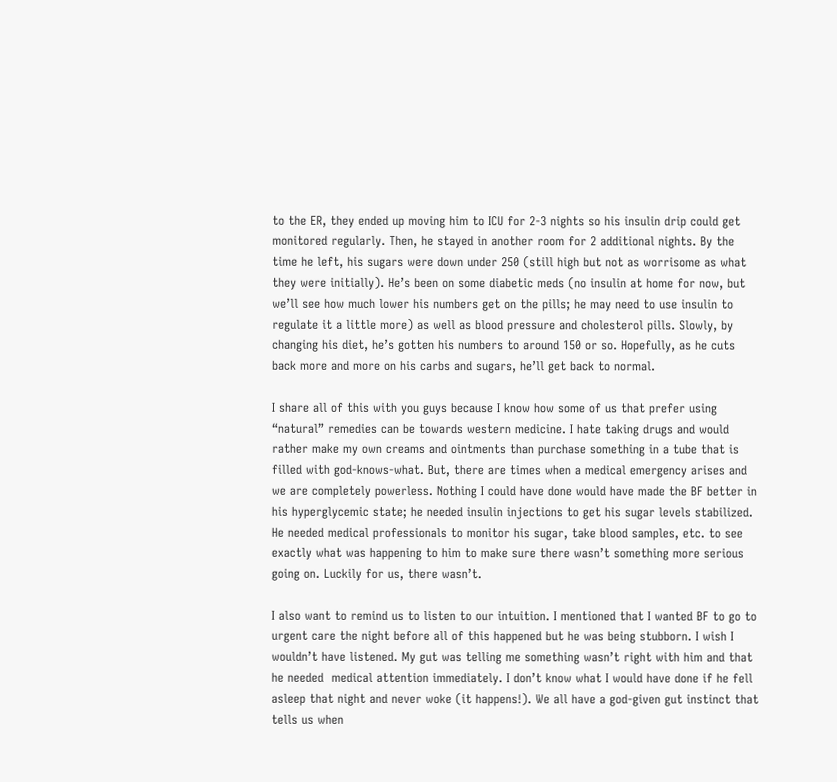to the ER, they ended up moving him to ICU for 2-3 nights so his insulin drip could get monitored regularly. Then, he stayed in another room for 2 additional nights. By the time he left, his sugars were down under 250 (still high but not as worrisome as what they were initially). He’s been on some diabetic meds (no insulin at home for now, but we’ll see how much lower his numbers get on the pills; he may need to use insulin to regulate it a little more) as well as blood pressure and cholesterol pills. Slowly, by changing his diet, he’s gotten his numbers to around 150 or so. Hopefully, as he cuts back more and more on his carbs and sugars, he’ll get back to normal.

I share all of this with you guys because I know how some of us that prefer using “natural” remedies can be towards western medicine. I hate taking drugs and would rather make my own creams and ointments than purchase something in a tube that is filled with god-knows-what. But, there are times when a medical emergency arises and we are completely powerless. Nothing I could have done would have made the BF better in his hyperglycemic state; he needed insulin injections to get his sugar levels stabilized. He needed medical professionals to monitor his sugar, take blood samples, etc. to see exactly what was happening to him to make sure there wasn’t something more serious going on. Luckily for us, there wasn’t.

I also want to remind us to listen to our intuition. I mentioned that I wanted BF to go to urgent care the night before all of this happened but he was being stubborn. I wish I wouldn’t have listened. My gut was telling me something wasn’t right with him and that he needed  medical attention immediately. I don’t know what I would have done if he fell asleep that night and never woke (it happens!). We all have a god-given gut instinct that tells us when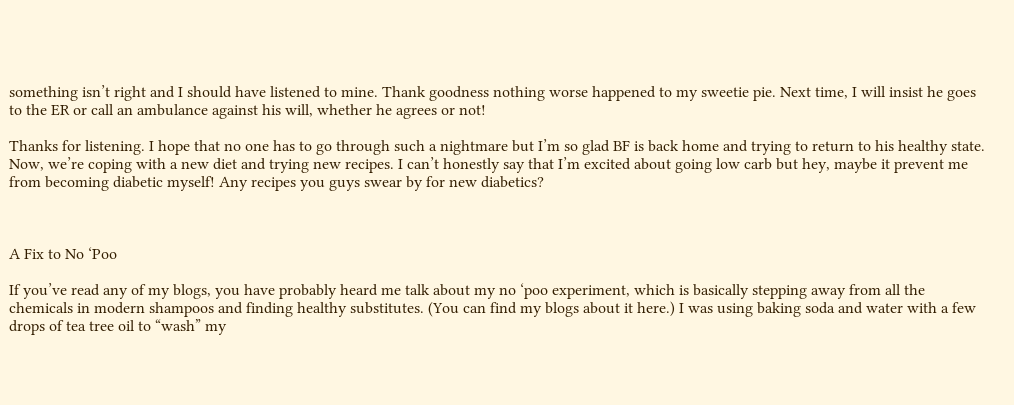something isn’t right and I should have listened to mine. Thank goodness nothing worse happened to my sweetie pie. Next time, I will insist he goes to the ER or call an ambulance against his will, whether he agrees or not!

Thanks for listening. I hope that no one has to go through such a nightmare but I’m so glad BF is back home and trying to return to his healthy state. Now, we’re coping with a new diet and trying new recipes. I can’t honestly say that I’m excited about going low carb but hey, maybe it prevent me from becoming diabetic myself! Any recipes you guys swear by for new diabetics?



A Fix to No ‘Poo

If you’ve read any of my blogs, you have probably heard me talk about my no ‘poo experiment, which is basically stepping away from all the chemicals in modern shampoos and finding healthy substitutes. (You can find my blogs about it here.) I was using baking soda and water with a few drops of tea tree oil to “wash” my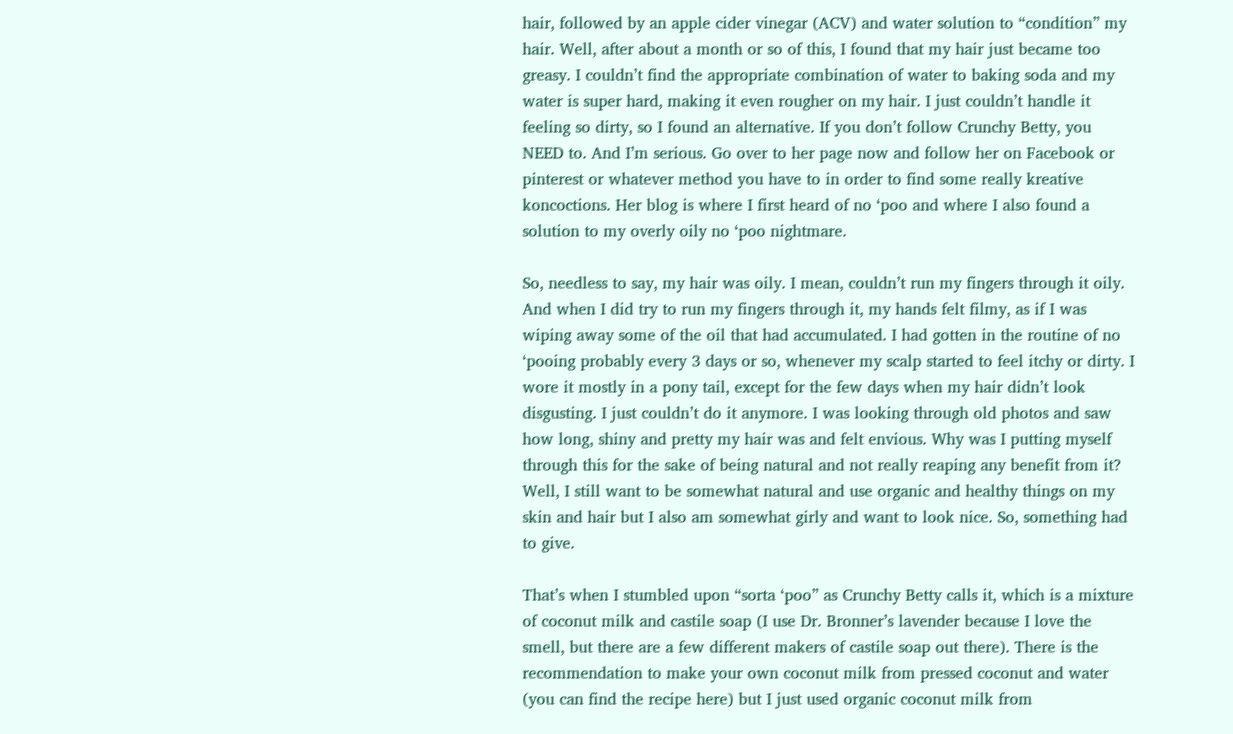hair, followed by an apple cider vinegar (ACV) and water solution to “condition” my hair. Well, after about a month or so of this, I found that my hair just became too greasy. I couldn’t find the appropriate combination of water to baking soda and my water is super hard, making it even rougher on my hair. I just couldn’t handle it feeling so dirty, so I found an alternative. If you don’t follow Crunchy Betty, you NEED to. And I’m serious. Go over to her page now and follow her on Facebook or pinterest or whatever method you have to in order to find some really kreative koncoctions. Her blog is where I first heard of no ‘poo and where I also found a solution to my overly oily no ‘poo nightmare.

So, needless to say, my hair was oily. I mean, couldn’t run my fingers through it oily. And when I did try to run my fingers through it, my hands felt filmy, as if I was wiping away some of the oil that had accumulated. I had gotten in the routine of no ‘pooing probably every 3 days or so, whenever my scalp started to feel itchy or dirty. I wore it mostly in a pony tail, except for the few days when my hair didn’t look disgusting. I just couldn’t do it anymore. I was looking through old photos and saw how long, shiny and pretty my hair was and felt envious. Why was I putting myself through this for the sake of being natural and not really reaping any benefit from it? Well, I still want to be somewhat natural and use organic and healthy things on my skin and hair but I also am somewhat girly and want to look nice. So, something had to give.

That’s when I stumbled upon “sorta ‘poo” as Crunchy Betty calls it, which is a mixture of coconut milk and castile soap (I use Dr. Bronner’s lavender because I love the smell, but there are a few different makers of castile soap out there). There is the recommendation to make your own coconut milk from pressed coconut and water (you can find the recipe here) but I just used organic coconut milk from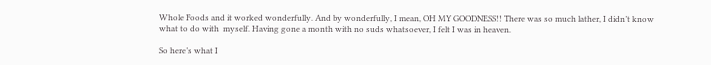Whole Foods and it worked wonderfully. And by wonderfully, I mean, OH MY GOODNESS!! There was so much lather, I didn’t know what to do with  myself. Having gone a month with no suds whatsoever, I felt I was in heaven.

So here’s what I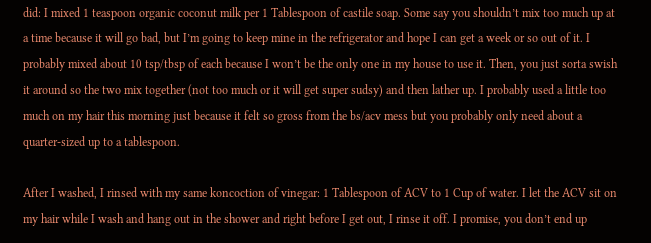did: I mixed 1 teaspoon organic coconut milk per 1 Tablespoon of castile soap. Some say you shouldn’t mix too much up at a time because it will go bad, but I’m going to keep mine in the refrigerator and hope I can get a week or so out of it. I probably mixed about 10 tsp/tbsp of each because I won’t be the only one in my house to use it. Then, you just sorta swish it around so the two mix together (not too much or it will get super sudsy) and then lather up. I probably used a little too much on my hair this morning just because it felt so gross from the bs/acv mess but you probably only need about a quarter-sized up to a tablespoon.

After I washed, I rinsed with my same koncoction of vinegar: 1 Tablespoon of ACV to 1 Cup of water. I let the ACV sit on my hair while I wash and hang out in the shower and right before I get out, I rinse it off. I promise, you don’t end up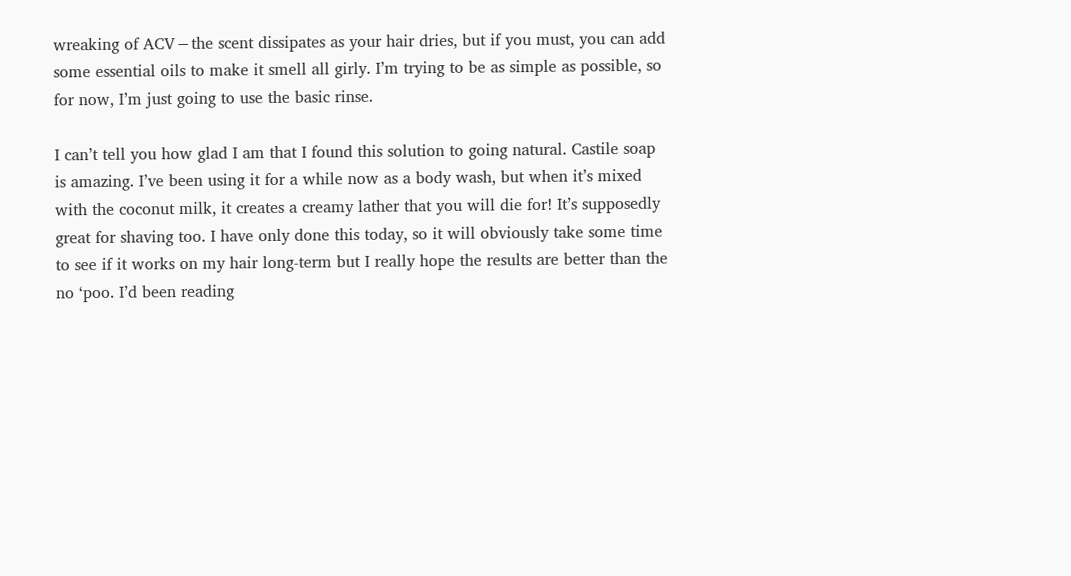wreaking of ACV−the scent dissipates as your hair dries, but if you must, you can add some essential oils to make it smell all girly. I’m trying to be as simple as possible, so for now, I’m just going to use the basic rinse.

I can’t tell you how glad I am that I found this solution to going natural. Castile soap is amazing. I’ve been using it for a while now as a body wash, but when it’s mixed with the coconut milk, it creates a creamy lather that you will die for! It’s supposedly great for shaving too. I have only done this today, so it will obviously take some time to see if it works on my hair long-term but I really hope the results are better than the no ‘poo. I’d been reading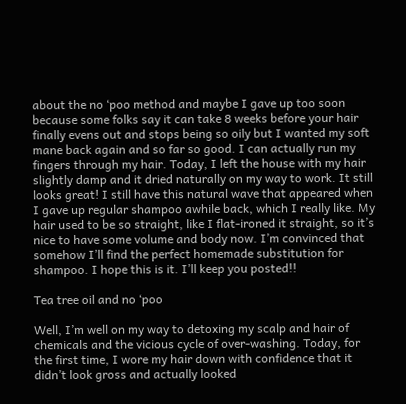about the no ‘poo method and maybe I gave up too soon because some folks say it can take 8 weeks before your hair finally evens out and stops being so oily but I wanted my soft mane back again and so far so good. I can actually run my fingers through my hair. Today, I left the house with my hair slightly damp and it dried naturally on my way to work. It still looks great! I still have this natural wave that appeared when I gave up regular shampoo awhile back, which I really like. My hair used to be so straight, like I flat-ironed it straight, so it’s nice to have some volume and body now. I’m convinced that somehow I’ll find the perfect homemade substitution for shampoo. I hope this is it. I’ll keep you posted!!

Tea tree oil and no ‘poo

Well, I’m well on my way to detoxing my scalp and hair of chemicals and the vicious cycle of over-washing. Today, for the first time, I wore my hair down with confidence that it didn’t look gross and actually looked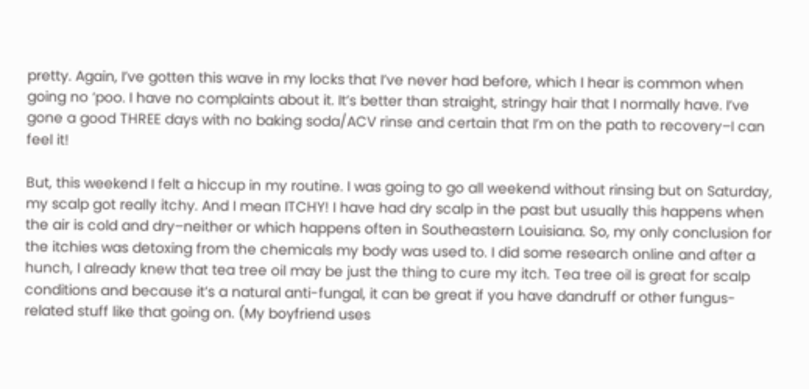pretty. Again, I’ve gotten this wave in my locks that I’ve never had before, which I hear is common when going no ‘poo. I have no complaints about it. It’s better than straight, stringy hair that I normally have. I’ve gone a good THREE days with no baking soda/ACV rinse and certain that I’m on the path to recovery–I can feel it!

But, this weekend I felt a hiccup in my routine. I was going to go all weekend without rinsing but on Saturday, my scalp got really itchy. And I mean ITCHY! I have had dry scalp in the past but usually this happens when the air is cold and dry–neither or which happens often in Southeastern Louisiana. So, my only conclusion for the itchies was detoxing from the chemicals my body was used to. I did some research online and after a hunch, I already knew that tea tree oil may be just the thing to cure my itch. Tea tree oil is great for scalp conditions and because it’s a natural anti-fungal, it can be great if you have dandruff or other fungus-related stuff like that going on. (My boyfriend uses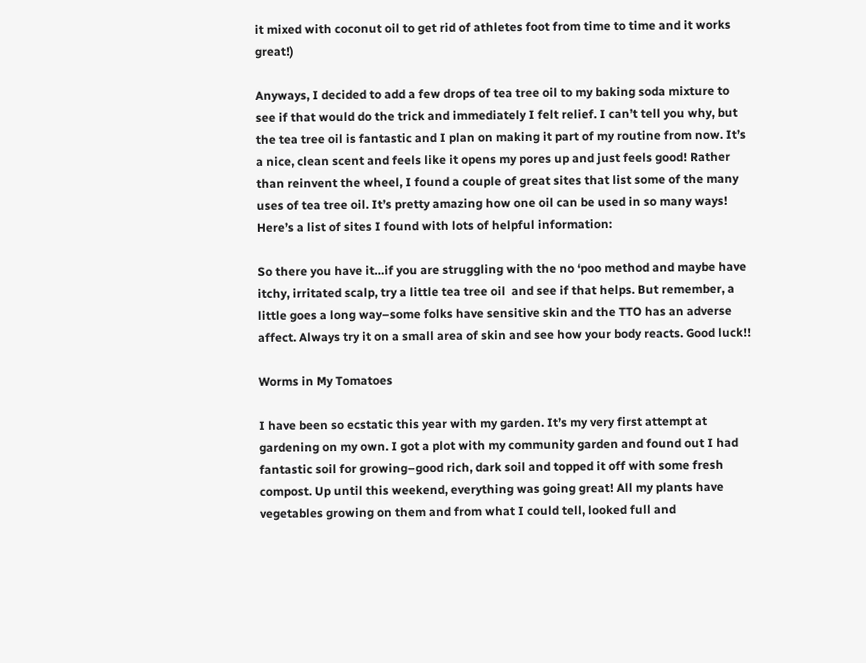it mixed with coconut oil to get rid of athletes foot from time to time and it works great!)

Anyways, I decided to add a few drops of tea tree oil to my baking soda mixture to see if that would do the trick and immediately I felt relief. I can’t tell you why, but the tea tree oil is fantastic and I plan on making it part of my routine from now. It’s a nice, clean scent and feels like it opens my pores up and just feels good! Rather than reinvent the wheel, I found a couple of great sites that list some of the many uses of tea tree oil. It’s pretty amazing how one oil can be used in so many ways! Here’s a list of sites I found with lots of helpful information:

So there you have it…if you are struggling with the no ‘poo method and maybe have itchy, irritated scalp, try a little tea tree oil  and see if that helps. But remember, a little goes a long way–some folks have sensitive skin and the TTO has an adverse affect. Always try it on a small area of skin and see how your body reacts. Good luck!!

Worms in My Tomatoes

I have been so ecstatic this year with my garden. It’s my very first attempt at gardening on my own. I got a plot with my community garden and found out I had fantastic soil for growing–good rich, dark soil and topped it off with some fresh compost. Up until this weekend, everything was going great! All my plants have vegetables growing on them and from what I could tell, looked full and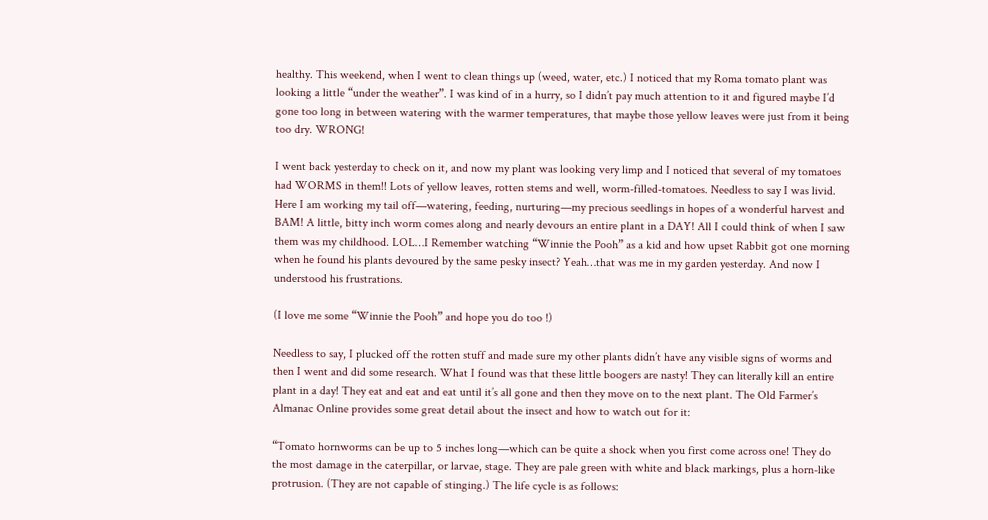healthy. This weekend, when I went to clean things up (weed, water, etc.) I noticed that my Roma tomato plant was looking a little “under the weather”. I was kind of in a hurry, so I didn’t pay much attention to it and figured maybe I’d gone too long in between watering with the warmer temperatures, that maybe those yellow leaves were just from it being too dry. WRONG!

I went back yesterday to check on it, and now my plant was looking very limp and I noticed that several of my tomatoes had WORMS in them!! Lots of yellow leaves, rotten stems and well, worm-filled-tomatoes. Needless to say I was livid. Here I am working my tail off—watering, feeding, nurturing—my precious seedlings in hopes of a wonderful harvest and BAM! A little, bitty inch worm comes along and nearly devours an entire plant in a DAY! All I could think of when I saw them was my childhood. LOL…I Remember watching “Winnie the Pooh” as a kid and how upset Rabbit got one morning when he found his plants devoured by the same pesky insect? Yeah…that was me in my garden yesterday. And now I understood his frustrations.

(I love me some “Winnie the Pooh” and hope you do too !)

Needless to say, I plucked off the rotten stuff and made sure my other plants didn’t have any visible signs of worms and then I went and did some research. What I found was that these little boogers are nasty! They can literally kill an entire plant in a day! They eat and eat and eat until it’s all gone and then they move on to the next plant. The Old Farmer’s Almanac Online provides some great detail about the insect and how to watch out for it:

“Tomato hornworms can be up to 5 inches long—which can be quite a shock when you first come across one! They do the most damage in the caterpillar, or larvae, stage. They are pale green with white and black markings, plus a horn-like protrusion. (They are not capable of stinging.) The life cycle is as follows: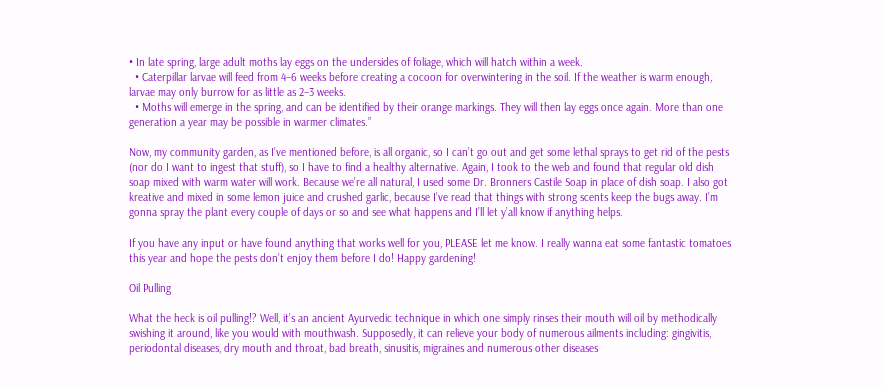• In late spring, large adult moths lay eggs on the undersides of foliage, which will hatch within a week.
  • Caterpillar larvae will feed from 4–6 weeks before creating a cocoon for overwintering in the soil. If the weather is warm enough, larvae may only burrow for as little as 2–3 weeks.
  • Moths will emerge in the spring, and can be identified by their orange markings. They will then lay eggs once again. More than one generation a year may be possible in warmer climates.”

Now, my community garden, as I’ve mentioned before, is all organic, so I can’t go out and get some lethal sprays to get rid of the pests (nor do I want to ingest that stuff), so I have to find a healthy alternative. Again, I took to the web and found that regular old dish soap mixed with warm water will work. Because we’re all natural, I used some Dr. Bronners Castile Soap in place of dish soap. I also got kreative and mixed in some lemon juice and crushed garlic, because I’ve read that things with strong scents keep the bugs away. I’m gonna spray the plant every couple of days or so and see what happens and I’ll let y’all know if anything helps.

If you have any input or have found anything that works well for you, PLEASE let me know. I really wanna eat some fantastic tomatoes this year and hope the pests don’t enjoy them before I do! Happy gardening!

Oil Pulling

What the heck is oil pulling!? Well, it’s an ancient Ayurvedic technique in which one simply rinses their mouth will oil by methodically swishing it around, like you would with mouthwash. Supposedly, it can relieve your body of numerous ailments including: gingivitis, periodontal diseases, dry mouth and throat, bad breath, sinusitis, migraines and numerous other diseases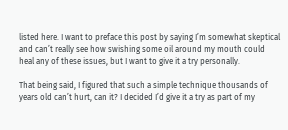listed here. I want to preface this post by saying I’m somewhat skeptical and can’t really see how swishing some oil around my mouth could heal any of these issues, but I want to give it a try personally.

That being said, I figured that such a simple technique thousands of years old can’t hurt, can it? I decided I’d give it a try as part of my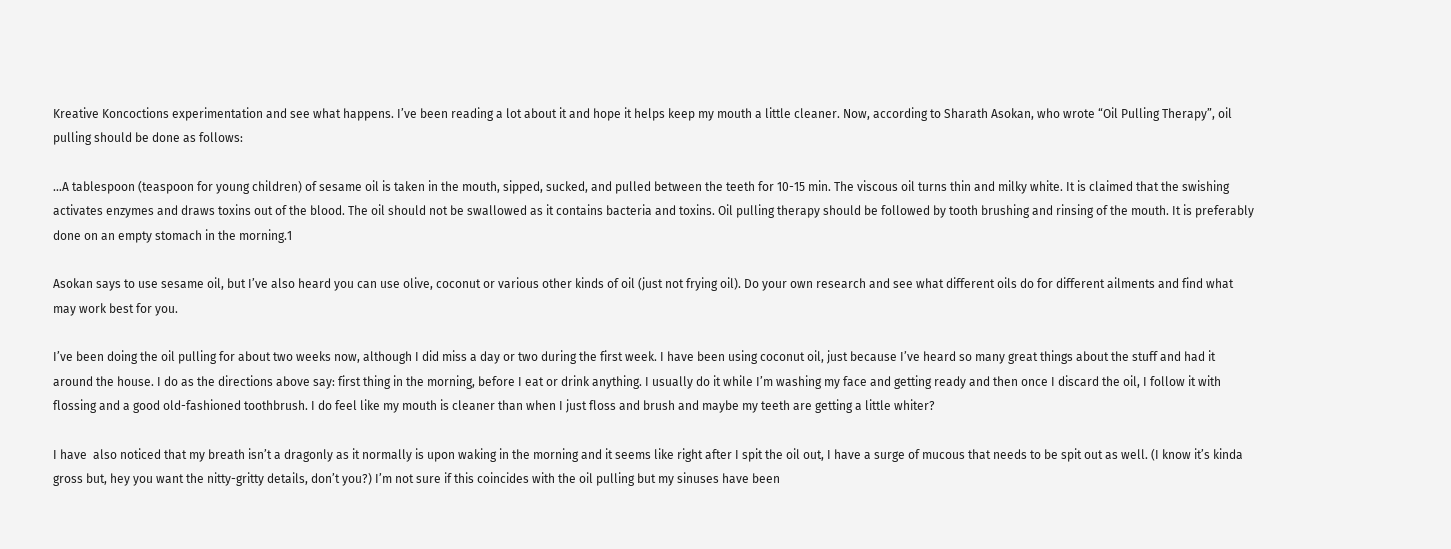Kreative Koncoctions experimentation and see what happens. I’ve been reading a lot about it and hope it helps keep my mouth a little cleaner. Now, according to Sharath Asokan, who wrote “Oil Pulling Therapy”, oil pulling should be done as follows:

…A tablespoon (teaspoon for young children) of sesame oil is taken in the mouth, sipped, sucked, and pulled between the teeth for 10-15 min. The viscous oil turns thin and milky white. It is claimed that the swishing activates enzymes and draws toxins out of the blood. The oil should not be swallowed as it contains bacteria and toxins. Oil pulling therapy should be followed by tooth brushing and rinsing of the mouth. It is preferably done on an empty stomach in the morning.1

Asokan says to use sesame oil, but I’ve also heard you can use olive, coconut or various other kinds of oil (just not frying oil). Do your own research and see what different oils do for different ailments and find what may work best for you.

I’ve been doing the oil pulling for about two weeks now, although I did miss a day or two during the first week. I have been using coconut oil, just because I’ve heard so many great things about the stuff and had it around the house. I do as the directions above say: first thing in the morning, before I eat or drink anything. I usually do it while I’m washing my face and getting ready and then once I discard the oil, I follow it with flossing and a good old-fashioned toothbrush. I do feel like my mouth is cleaner than when I just floss and brush and maybe my teeth are getting a little whiter?

I have  also noticed that my breath isn’t a dragonly as it normally is upon waking in the morning and it seems like right after I spit the oil out, I have a surge of mucous that needs to be spit out as well. (I know it’s kinda gross but, hey you want the nitty-gritty details, don’t you?) I’m not sure if this coincides with the oil pulling but my sinuses have been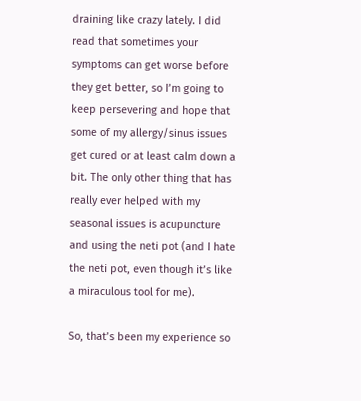draining like crazy lately. I did read that sometimes your symptoms can get worse before they get better, so I’m going to keep persevering and hope that some of my allergy/sinus issues get cured or at least calm down a bit. The only other thing that has really ever helped with my seasonal issues is acupuncture and using the neti pot (and I hate the neti pot, even though it’s like a miraculous tool for me).

So, that’s been my experience so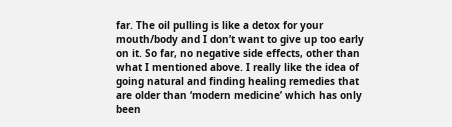far. The oil pulling is like a detox for your mouth/body and I don’t want to give up too early on it. So far, no negative side effects, other than what I mentioned above. I really like the idea of going natural and finding healing remedies that are older than ‘modern medicine’ which has only been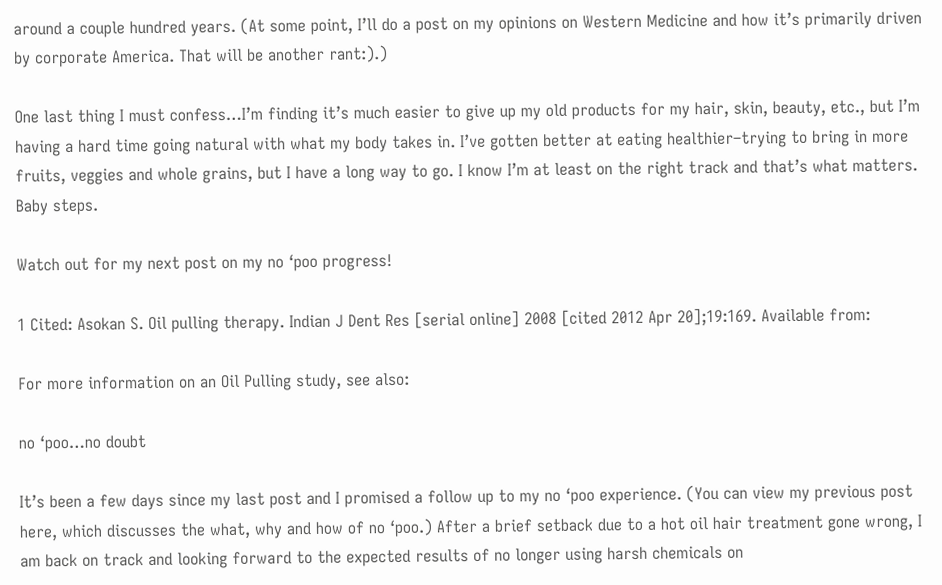around a couple hundred years. (At some point, I’ll do a post on my opinions on Western Medicine and how it’s primarily driven by corporate America. That will be another rant:).)

One last thing I must confess…I’m finding it’s much easier to give up my old products for my hair, skin, beauty, etc., but I’m having a hard time going natural with what my body takes in. I’ve gotten better at eating healthier–trying to bring in more fruits, veggies and whole grains, but I have a long way to go. I know I’m at least on the right track and that’s what matters. Baby steps.

Watch out for my next post on my no ‘poo progress!

1 Cited: Asokan S. Oil pulling therapy. Indian J Dent Res [serial online] 2008 [cited 2012 Apr 20];19:169. Available from:

For more information on an Oil Pulling study, see also:

no ‘poo…no doubt

It’s been a few days since my last post and I promised a follow up to my no ‘poo experience. (You can view my previous post here, which discusses the what, why and how of no ‘poo.) After a brief setback due to a hot oil hair treatment gone wrong, I am back on track and looking forward to the expected results of no longer using harsh chemicals on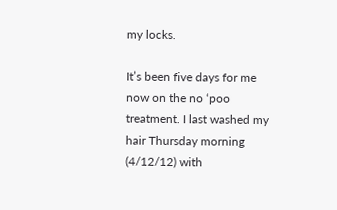my locks.

It’s been five days for me now on the no ‘poo treatment. I last washed my hair Thursday morning (4/12/12) with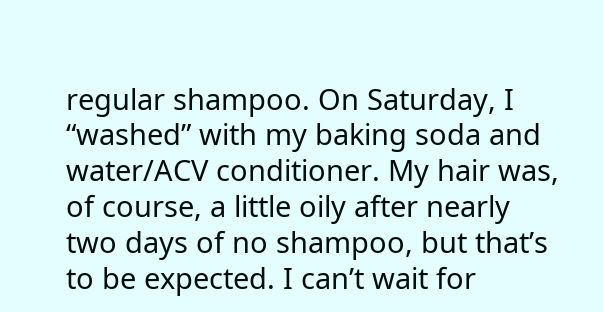regular shampoo. On Saturday, I “washed” with my baking soda and water/ACV conditioner. My hair was, of course, a little oily after nearly two days of no shampoo, but that’s to be expected. I can’t wait for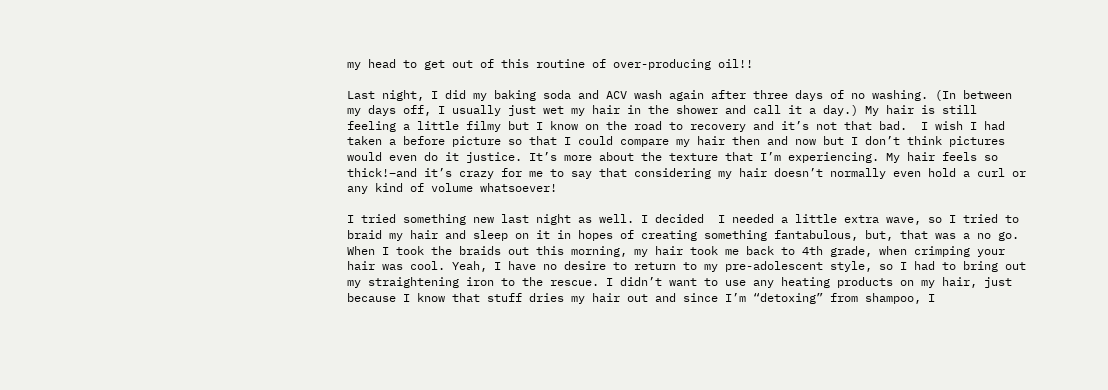my head to get out of this routine of over-producing oil!!

Last night, I did my baking soda and ACV wash again after three days of no washing. (In between my days off, I usually just wet my hair in the shower and call it a day.) My hair is still feeling a little filmy but I know on the road to recovery and it’s not that bad.  I wish I had taken a before picture so that I could compare my hair then and now but I don’t think pictures would even do it justice. It’s more about the texture that I’m experiencing. My hair feels so thick!–and it’s crazy for me to say that considering my hair doesn’t normally even hold a curl or any kind of volume whatsoever!

I tried something new last night as well. I decided  I needed a little extra wave, so I tried to braid my hair and sleep on it in hopes of creating something fantabulous, but, that was a no go. When I took the braids out this morning, my hair took me back to 4th grade, when crimping your hair was cool. Yeah, I have no desire to return to my pre-adolescent style, so I had to bring out my straightening iron to the rescue. I didn’t want to use any heating products on my hair, just because I know that stuff dries my hair out and since I’m “detoxing” from shampoo, I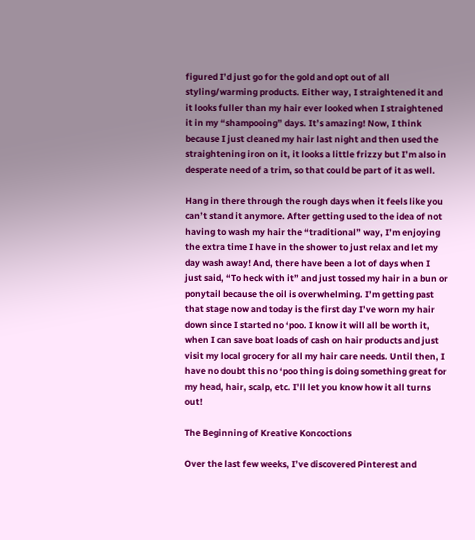figured I’d just go for the gold and opt out of all styling/warming products. Either way, I straightened it and it looks fuller than my hair ever looked when I straightened it in my “shampooing” days. It’s amazing! Now, I think because I just cleaned my hair last night and then used the straightening iron on it, it looks a little frizzy but I’m also in desperate need of a trim, so that could be part of it as well.

Hang in there through the rough days when it feels like you can’t stand it anymore. After getting used to the idea of not having to wash my hair the “traditional” way, I’m enjoying the extra time I have in the shower to just relax and let my day wash away! And, there have been a lot of days when I just said, “To heck with it” and just tossed my hair in a bun or ponytail because the oil is overwhelming. I’m getting past that stage now and today is the first day I’ve worn my hair down since I started no ‘poo. I know it will all be worth it, when I can save boat loads of cash on hair products and just visit my local grocery for all my hair care needs. Until then, I have no doubt this no ‘poo thing is doing something great for my head, hair, scalp, etc. I’ll let you know how it all turns out!

The Beginning of Kreative Koncoctions

Over the last few weeks, I’ve discovered Pinterest and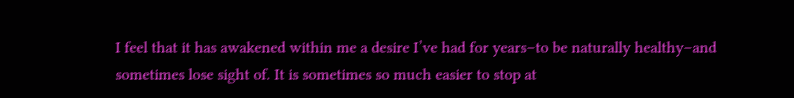I feel that it has awakened within me a desire I’ve had for years–to be naturally healthy–and sometimes lose sight of. It is sometimes so much easier to stop at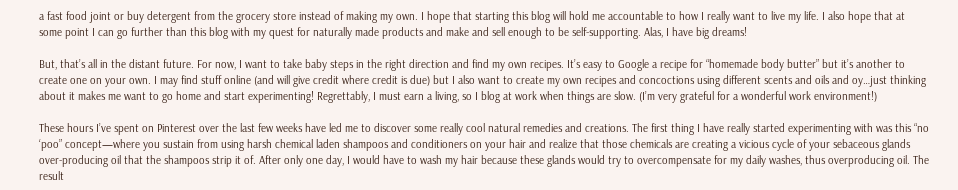a fast food joint or buy detergent from the grocery store instead of making my own. I hope that starting this blog will hold me accountable to how I really want to live my life. I also hope that at some point I can go further than this blog with my quest for naturally made products and make and sell enough to be self-supporting. Alas, I have big dreams!

But, that’s all in the distant future. For now, I want to take baby steps in the right direction and find my own recipes. It’s easy to Google a recipe for “homemade body butter” but it’s another to create one on your own. I may find stuff online (and will give credit where credit is due) but I also want to create my own recipes and concoctions using different scents and oils and oy…just thinking about it makes me want to go home and start experimenting! Regrettably, I must earn a living, so I blog at work when things are slow. (I’m very grateful for a wonderful work environment!)

These hours I’ve spent on Pinterest over the last few weeks have led me to discover some really cool natural remedies and creations. The first thing I have really started experimenting with was this “no ‘poo” concept—where you sustain from using harsh chemical laden shampoos and conditioners on your hair and realize that those chemicals are creating a vicious cycle of your sebaceous glands over-producing oil that the shampoos strip it of. After only one day, I would have to wash my hair because these glands would try to overcompensate for my daily washes, thus overproducing oil. The result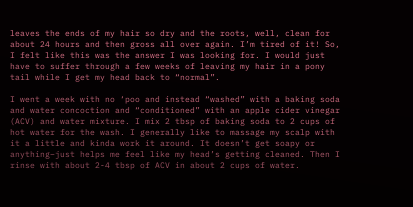leaves the ends of my hair so dry and the roots, well, clean for about 24 hours and then gross all over again. I’m tired of it! So, I felt like this was the answer I was looking for. I would just have to suffer through a few weeks of leaving my hair in a pony tail while I get my head back to “normal”.

I went a week with no ‘poo and instead “washed” with a baking soda and water concoction and “conditioned” with an apple cider vinegar (ACV) and water mixture. I mix 2 tbsp of baking soda to 2 cups of hot water for the wash. I generally like to massage my scalp with it a little and kinda work it around. It doesn’t get soapy or anything–just helps me feel like my head’s getting cleaned. Then I rinse with about 2-4 tbsp of ACV in about 2 cups of water.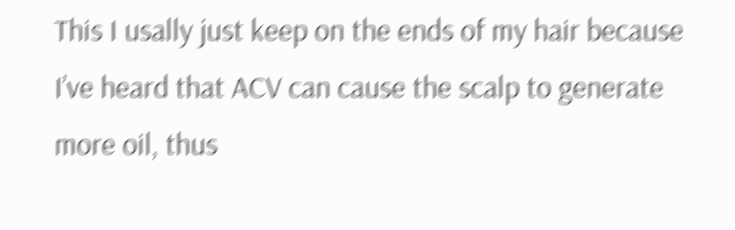This I usally just keep on the ends of my hair because I’ve heard that ACV can cause the scalp to generate more oil, thus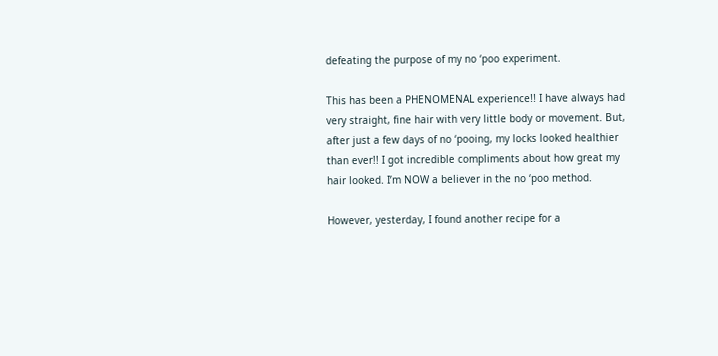defeating the purpose of my no ‘poo experiment.

This has been a PHENOMENAL experience!! I have always had very straight, fine hair with very little body or movement. But, after just a few days of no ‘pooing, my locks looked healthier than ever!! I got incredible compliments about how great my hair looked. I’m NOW a believer in the no ‘poo method.

However, yesterday, I found another recipe for a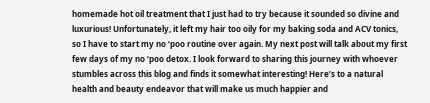homemade hot oil treatment that I just had to try because it sounded so divine and luxurious! Unfortunately, it left my hair too oily for my baking soda and ACV tonics, so I have to start my no ‘poo routine over again. My next post will talk about my first few days of my no ‘poo detox. I look forward to sharing this journey with whoever stumbles across this blog and finds it somewhat interesting! Here’s to a natural health and beauty endeavor that will make us much happier and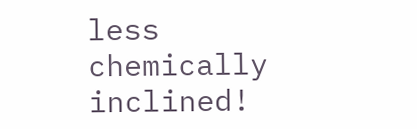less chemically inclined!